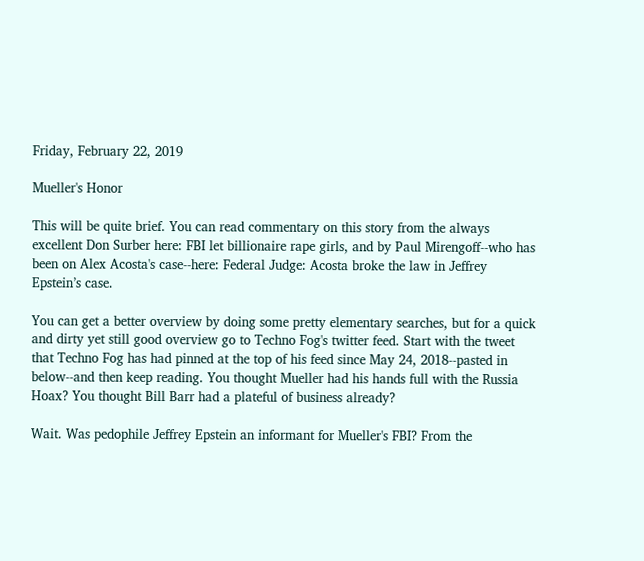Friday, February 22, 2019

Mueller's Honor

This will be quite brief. You can read commentary on this story from the always excellent Don Surber here: FBI let billionaire rape girls, and by Paul Mirengoff--who has been on Alex Acosta's case--here: Federal Judge: Acosta broke the law in Jeffrey Epstein’s case.

You can get a better overview by doing some pretty elementary searches, but for a quick and dirty yet still good overview go to Techno Fog's twitter feed. Start with the tweet that Techno Fog has had pinned at the top of his feed since May 24, 2018--pasted in below--and then keep reading. You thought Mueller had his hands full with the Russia Hoax? You thought Bill Barr had a plateful of business already?

Wait. Was pedophile Jeffrey Epstein an informant for Mueller's FBI? From the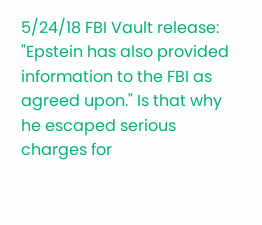5/24/18 FBI Vault release: "Epstein has also provided information to the FBI as agreed upon." Is that why he escaped serious charges for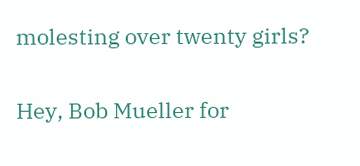molesting over twenty girls?

Hey, Bob Mueller for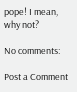pope! I mean, why not?

No comments:

Post a Comment